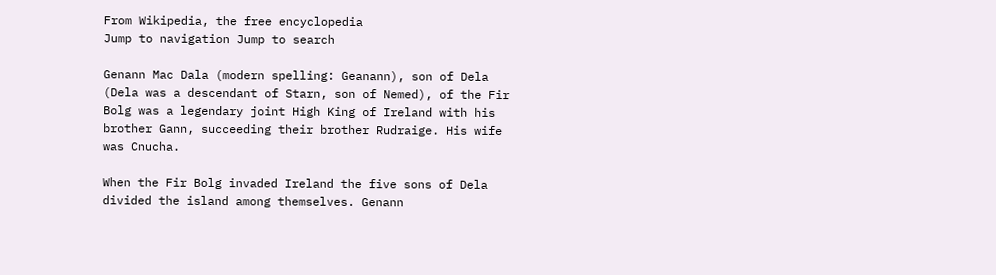From Wikipedia, the free encyclopedia
Jump to navigation Jump to search

Genann Mac Dala (modern spelling: Geanann), son of Dela (Dela was a descendant of Starn, son of Nemed), of the Fir Bolg was a legendary joint High King of Ireland with his brother Gann, succeeding their brother Rudraige. His wife was Cnucha.

When the Fir Bolg invaded Ireland the five sons of Dela divided the island among themselves. Genann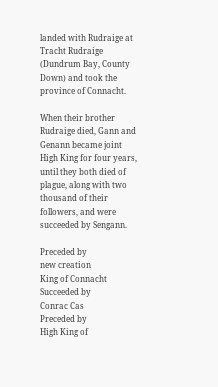landed with Rudraige at Tracht Rudraige (Dundrum Bay, County Down) and took the province of Connacht.

When their brother Rudraige died, Gann and Genann became joint High King for four years, until they both died of plague, along with two thousand of their followers, and were succeeded by Sengann.

Preceded by
new creation
King of Connacht Succeeded by
Conrac Cas
Preceded by
High King of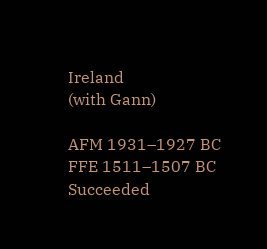Ireland
(with Gann)

AFM 1931–1927 BC
FFE 1511–1507 BC
Succeeded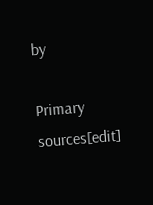by

Primary sources[edit]